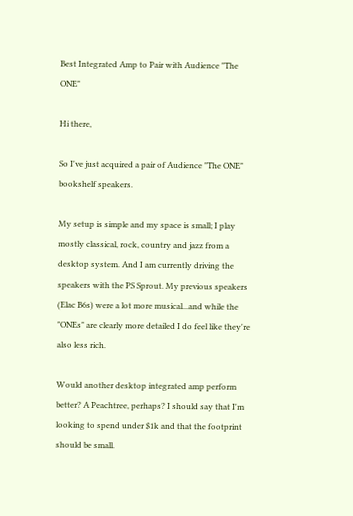Best Integrated Amp to Pair with Audience "The ONE"

Hi there,

So I've just acquired a pair of Audience "The ONE" bookshelf speakers.

My setup is simple and my space is small; I play mostly classical, rock, country and jazz from a desktop system. And I am currently driving the speakers with the PS Sprout. My previous speakers (Elac B6s) were a lot more musical...and while the "ONEs" are clearly more detailed I do feel like they're also less rich.

Would another desktop integrated amp perform better? A Peachtree, perhaps? I should say that I'm looking to spend under $1k and that the footprint should be small.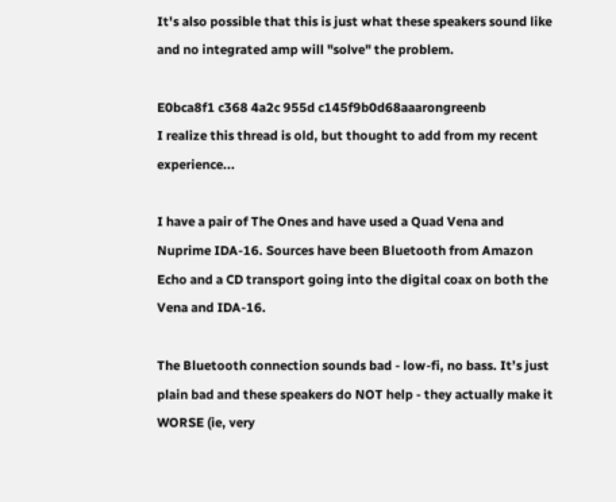It's also possible that this is just what these speakers sound like and no integrated amp will "solve" the problem.

E0bca8f1 c368 4a2c 955d c145f9b0d68aaarongreenb
I realize this thread is old, but thought to add from my recent experience...

I have a pair of The Ones and have used a Quad Vena and Nuprime IDA-16. Sources have been Bluetooth from Amazon Echo and a CD transport going into the digital coax on both the Vena and IDA-16.

The Bluetooth connection sounds bad - low-fi, no bass. It’s just plain bad and these speakers do NOT help - they actually make it WORSE (ie, very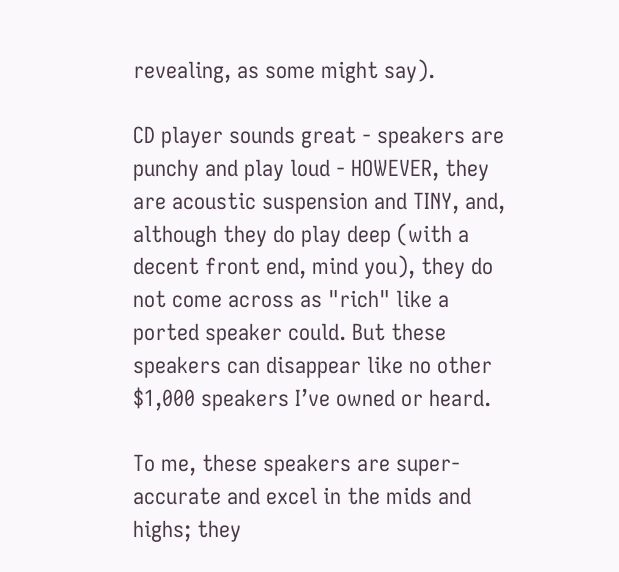revealing, as some might say).

CD player sounds great - speakers are punchy and play loud - HOWEVER, they are acoustic suspension and TINY, and, although they do play deep (with a decent front end, mind you), they do not come across as "rich" like a ported speaker could. But these speakers can disappear like no other $1,000 speakers I’ve owned or heard.

To me, these speakers are super-accurate and excel in the mids and highs; they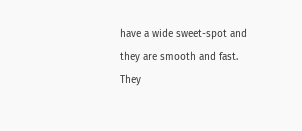have a wide sweet-spot and they are smooth and fast. They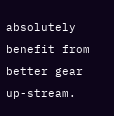absolutely benefit from better gear up-stream.